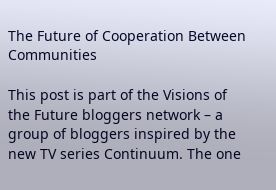The Future of Cooperation Between Communities

This post is part of the Visions of the Future bloggers network – a group of bloggers inspired by the new TV series Continuum. The one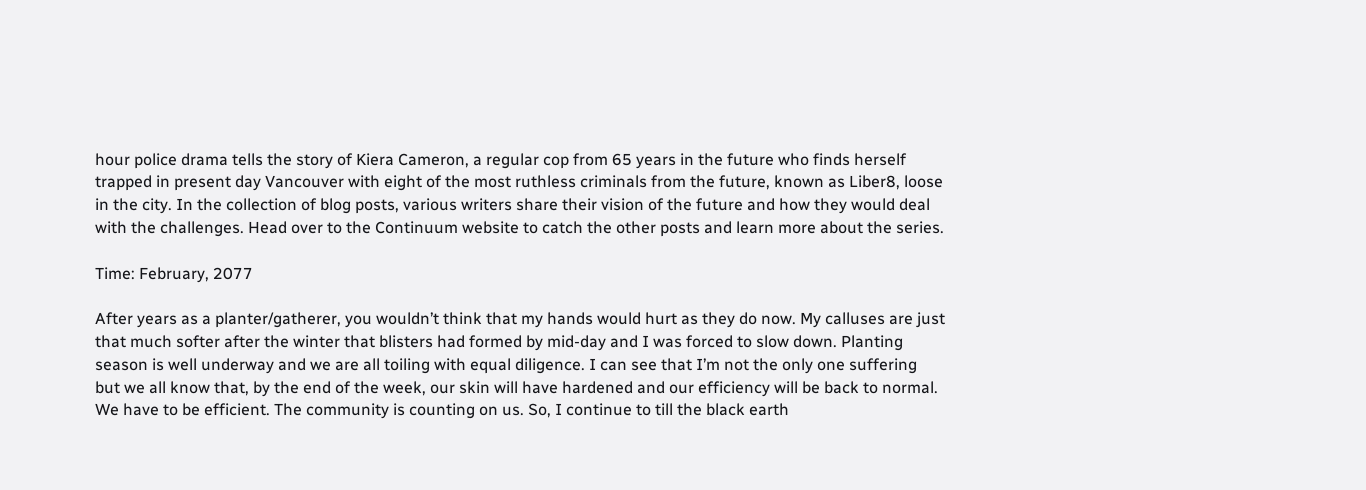hour police drama tells the story of Kiera Cameron, a regular cop from 65 years in the future who finds herself trapped in present day Vancouver with eight of the most ruthless criminals from the future, known as Liber8, loose in the city. In the collection of blog posts, various writers share their vision of the future and how they would deal with the challenges. Head over to the Continuum website to catch the other posts and learn more about the series.

Time: February, 2077

After years as a planter/gatherer, you wouldn’t think that my hands would hurt as they do now. My calluses are just that much softer after the winter that blisters had formed by mid-day and I was forced to slow down. Planting season is well underway and we are all toiling with equal diligence. I can see that I’m not the only one suffering but we all know that, by the end of the week, our skin will have hardened and our efficiency will be back to normal. We have to be efficient. The community is counting on us. So, I continue to till the black earth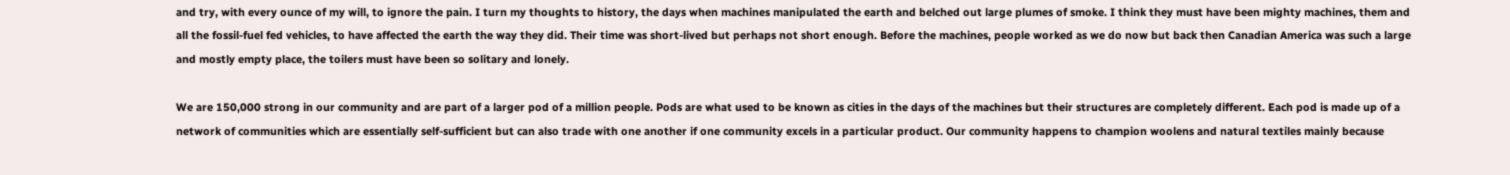and try, with every ounce of my will, to ignore the pain. I turn my thoughts to history, the days when machines manipulated the earth and belched out large plumes of smoke. I think they must have been mighty machines, them and all the fossil-fuel fed vehicles, to have affected the earth the way they did. Their time was short-lived but perhaps not short enough. Before the machines, people worked as we do now but back then Canadian America was such a large and mostly empty place, the toilers must have been so solitary and lonely.

We are 150,000 strong in our community and are part of a larger pod of a million people. Pods are what used to be known as cities in the days of the machines but their structures are completely different. Each pod is made up of a network of communities which are essentially self-sufficient but can also trade with one another if one community excels in a particular product. Our community happens to champion woolens and natural textiles mainly because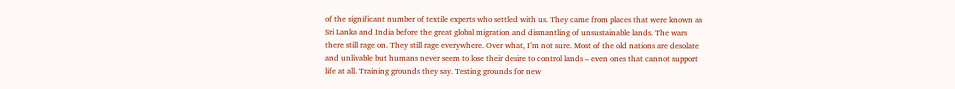of the significant number of textile experts who settled with us. They came from places that were known as Sri Lanka and India before the great global migration and dismantling of unsustainable lands. The wars there still rage on. They still rage everywhere. Over what, I’m not sure. Most of the old nations are desolate and unlivable but humans never seem to lose their desire to control lands – even ones that cannot support life at all. Training grounds they say. Testing grounds for new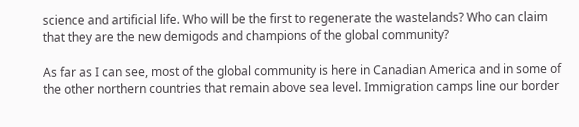science and artificial life. Who will be the first to regenerate the wastelands? Who can claim that they are the new demigods and champions of the global community?

As far as I can see, most of the global community is here in Canadian America and in some of the other northern countries that remain above sea level. Immigration camps line our border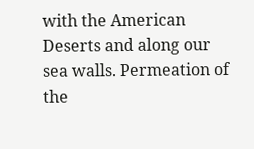with the American Deserts and along our sea walls. Permeation of the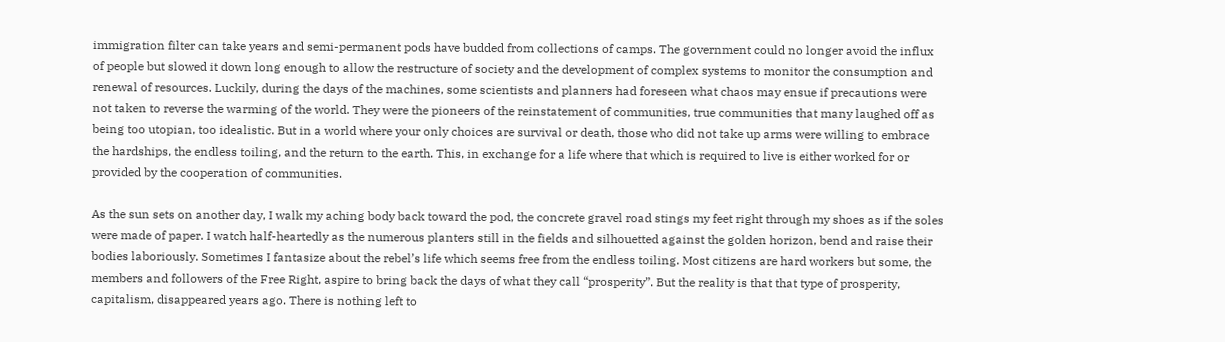immigration filter can take years and semi-permanent pods have budded from collections of camps. The government could no longer avoid the influx of people but slowed it down long enough to allow the restructure of society and the development of complex systems to monitor the consumption and renewal of resources. Luckily, during the days of the machines, some scientists and planners had foreseen what chaos may ensue if precautions were not taken to reverse the warming of the world. They were the pioneers of the reinstatement of communities, true communities that many laughed off as being too utopian, too idealistic. But in a world where your only choices are survival or death, those who did not take up arms were willing to embrace the hardships, the endless toiling, and the return to the earth. This, in exchange for a life where that which is required to live is either worked for or provided by the cooperation of communities.

As the sun sets on another day, I walk my aching body back toward the pod, the concrete gravel road stings my feet right through my shoes as if the soles were made of paper. I watch half-heartedly as the numerous planters still in the fields and silhouetted against the golden horizon, bend and raise their bodies laboriously. Sometimes I fantasize about the rebel’s life which seems free from the endless toiling. Most citizens are hard workers but some, the members and followers of the Free Right, aspire to bring back the days of what they call “prosperity”. But the reality is that that type of prosperity, capitalism, disappeared years ago. There is nothing left to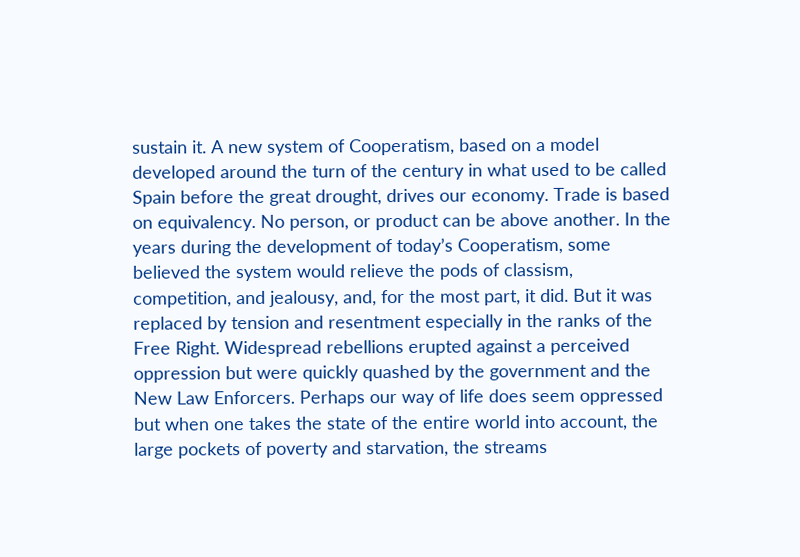sustain it. A new system of Cooperatism, based on a model developed around the turn of the century in what used to be called Spain before the great drought, drives our economy. Trade is based on equivalency. No person, or product can be above another. In the years during the development of today’s Cooperatism, some believed the system would relieve the pods of classism, competition, and jealousy, and, for the most part, it did. But it was replaced by tension and resentment especially in the ranks of the Free Right. Widespread rebellions erupted against a perceived oppression but were quickly quashed by the government and the New Law Enforcers. Perhaps our way of life does seem oppressed but when one takes the state of the entire world into account, the large pockets of poverty and starvation, the streams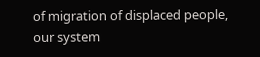of migration of displaced people, our system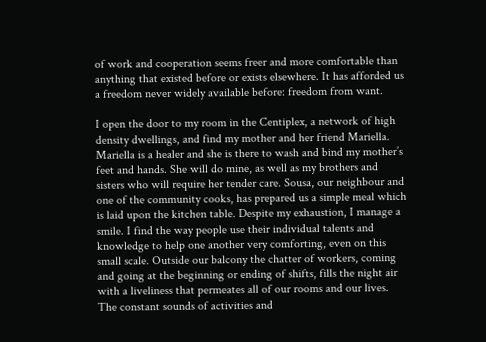of work and cooperation seems freer and more comfortable than anything that existed before or exists elsewhere. It has afforded us a freedom never widely available before: freedom from want.

I open the door to my room in the Centiplex, a network of high density dwellings, and find my mother and her friend Mariella. Mariella is a healer and she is there to wash and bind my mother’s feet and hands. She will do mine, as well as my brothers and sisters who will require her tender care. Sousa, our neighbour and one of the community cooks, has prepared us a simple meal which is laid upon the kitchen table. Despite my exhaustion, I manage a smile. I find the way people use their individual talents and knowledge to help one another very comforting, even on this small scale. Outside our balcony the chatter of workers, coming and going at the beginning or ending of shifts, fills the night air with a liveliness that permeates all of our rooms and our lives. The constant sounds of activities and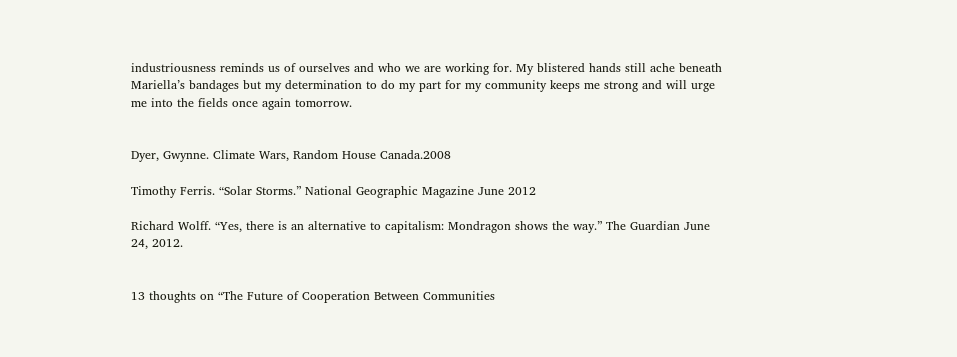industriousness reminds us of ourselves and who we are working for. My blistered hands still ache beneath Mariella’s bandages but my determination to do my part for my community keeps me strong and will urge me into the fields once again tomorrow.


Dyer, Gwynne. Climate Wars, Random House Canada.2008

Timothy Ferris. “Solar Storms.” National Geographic Magazine June 2012

Richard Wolff. “Yes, there is an alternative to capitalism: Mondragon shows the way.” The Guardian June 24, 2012.


13 thoughts on “The Future of Cooperation Between Communities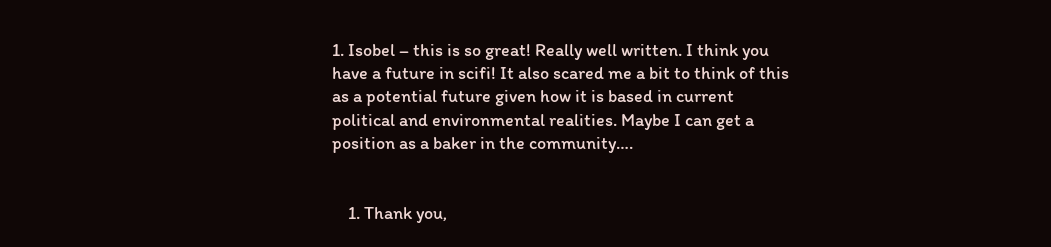1. Isobel – this is so great! Really well written. I think you have a future in scifi! It also scared me a bit to think of this as a potential future given how it is based in current political and environmental realities. Maybe I can get a position as a baker in the community….


    1. Thank you,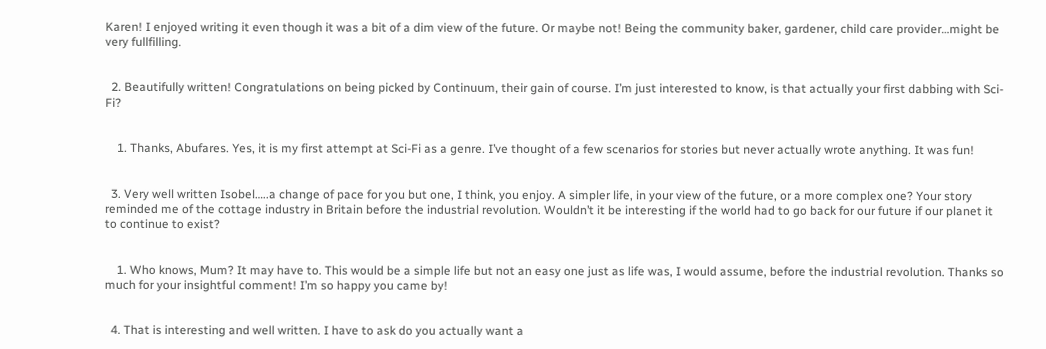Karen! I enjoyed writing it even though it was a bit of a dim view of the future. Or maybe not! Being the community baker, gardener, child care provider…might be very fullfilling.


  2. Beautifully written! Congratulations on being picked by Continuum, their gain of course. I’m just interested to know, is that actually your first dabbing with Sci-Fi?


    1. Thanks, Abufares. Yes, it is my first attempt at Sci-Fi as a genre. I’ve thought of a few scenarios for stories but never actually wrote anything. It was fun!


  3. Very well written Isobel…..a change of pace for you but one, I think, you enjoy. A simpler life, in your view of the future, or a more complex one? Your story reminded me of the cottage industry in Britain before the industrial revolution. Wouldn’t it be interesting if the world had to go back for our future if our planet it to continue to exist?


    1. Who knows, Mum? It may have to. This would be a simple life but not an easy one just as life was, I would assume, before the industrial revolution. Thanks so much for your insightful comment! I’m so happy you came by!


  4. That is interesting and well written. I have to ask do you actually want a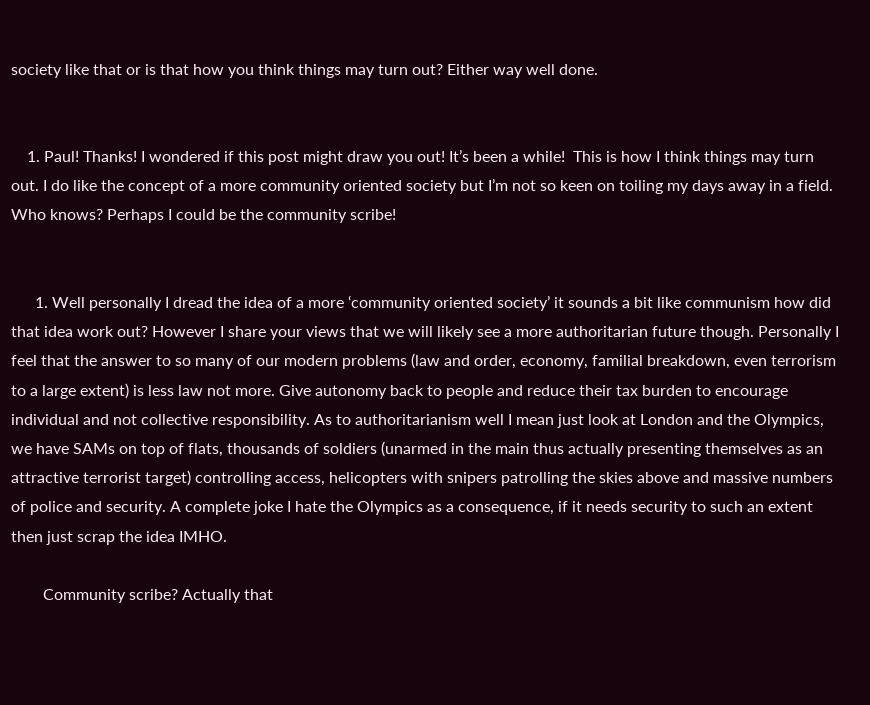society like that or is that how you think things may turn out? Either way well done.


    1. Paul! Thanks! I wondered if this post might draw you out! It’s been a while!  This is how I think things may turn out. I do like the concept of a more community oriented society but I’m not so keen on toiling my days away in a field. Who knows? Perhaps I could be the community scribe!


      1. Well personally I dread the idea of a more ‘community oriented society’ it sounds a bit like communism how did that idea work out? However I share your views that we will likely see a more authoritarian future though. Personally I feel that the answer to so many of our modern problems (law and order, economy, familial breakdown, even terrorism to a large extent) is less law not more. Give autonomy back to people and reduce their tax burden to encourage individual and not collective responsibility. As to authoritarianism well I mean just look at London and the Olympics, we have SAMs on top of flats, thousands of soldiers (unarmed in the main thus actually presenting themselves as an attractive terrorist target) controlling access, helicopters with snipers patrolling the skies above and massive numbers of police and security. A complete joke I hate the Olympics as a consequence, if it needs security to such an extent then just scrap the idea IMHO.

        Community scribe? Actually that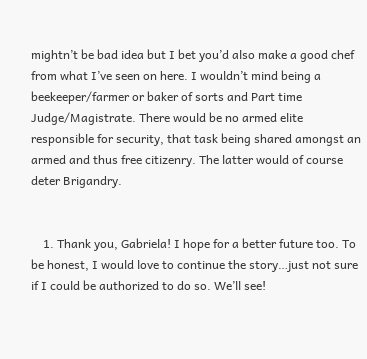mightn’t be bad idea but I bet you’d also make a good chef from what I’ve seen on here. I wouldn’t mind being a beekeeper/farmer or baker of sorts and Part time Judge/Magistrate. There would be no armed elite responsible for security, that task being shared amongst an armed and thus free citizenry. The latter would of course deter Brigandry.


    1. Thank you, Gabriela! I hope for a better future too. To be honest, I would love to continue the story…just not sure if I could be authorized to do so. We’ll see!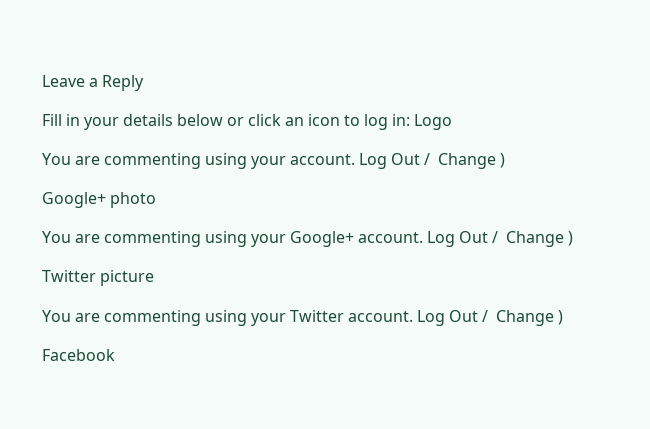Leave a Reply

Fill in your details below or click an icon to log in: Logo

You are commenting using your account. Log Out /  Change )

Google+ photo

You are commenting using your Google+ account. Log Out /  Change )

Twitter picture

You are commenting using your Twitter account. Log Out /  Change )

Facebook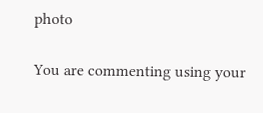photo

You are commenting using your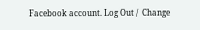Facebook account. Log Out /  Change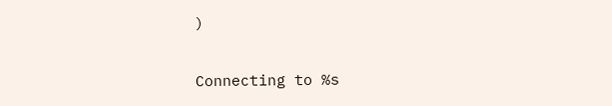)


Connecting to %s